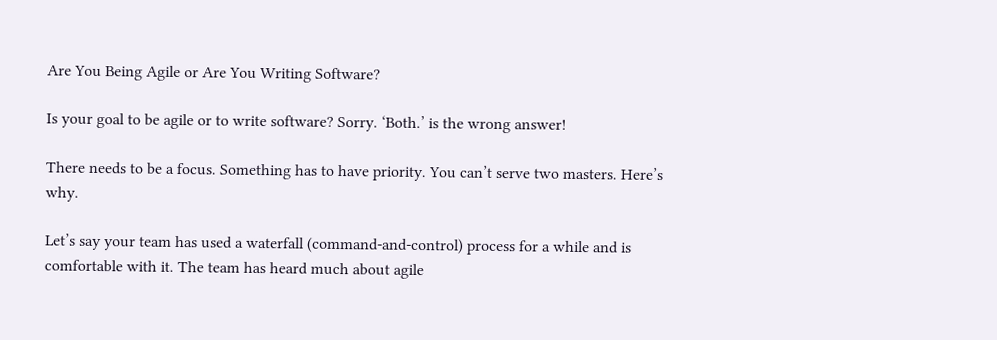Are You Being Agile or Are You Writing Software?

Is your goal to be agile or to write software? Sorry. ‘Both.’ is the wrong answer!

There needs to be a focus. Something has to have priority. You can’t serve two masters. Here’s why.

Let’s say your team has used a waterfall (command-and-control) process for a while and is comfortable with it. The team has heard much about agile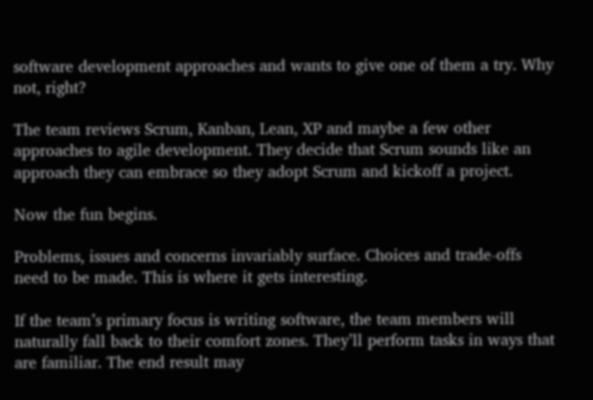software development approaches and wants to give one of them a try. Why not, right?

The team reviews Scrum, Kanban, Lean, XP and maybe a few other approaches to agile development. They decide that Scrum sounds like an approach they can embrace so they adopt Scrum and kickoff a project.

Now the fun begins.

Problems, issues and concerns invariably surface. Choices and trade-offs need to be made. This is where it gets interesting.

If the team’s primary focus is writing software, the team members will naturally fall back to their comfort zones. They’ll perform tasks in ways that are familiar. The end result may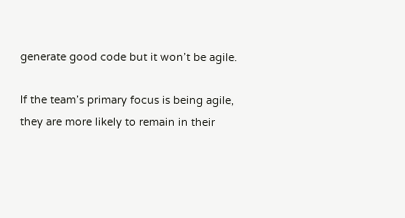generate good code but it won’t be agile.

If the team’s primary focus is being agile, they are more likely to remain in their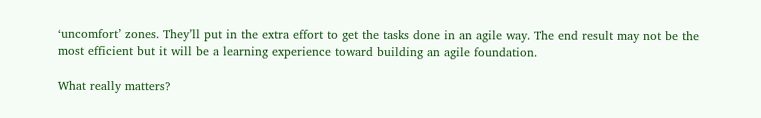‘uncomfort’ zones. They’ll put in the extra effort to get the tasks done in an agile way. The end result may not be the most efficient but it will be a learning experience toward building an agile foundation.

What really matters?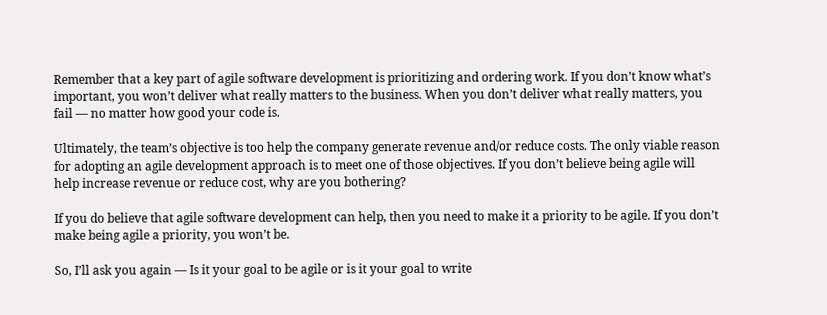Remember that a key part of agile software development is prioritizing and ordering work. If you don’t know what’s important, you won’t deliver what really matters to the business. When you don’t deliver what really matters, you fail — no matter how good your code is.

Ultimately, the team’s objective is too help the company generate revenue and/or reduce costs. The only viable reason for adopting an agile development approach is to meet one of those objectives. If you don’t believe being agile will help increase revenue or reduce cost, why are you bothering?

If you do believe that agile software development can help, then you need to make it a priority to be agile. If you don’t make being agile a priority, you won’t be.

So, I’ll ask you again — Is it your goal to be agile or is it your goal to write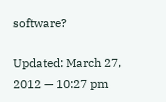software?

Updated: March 27, 2012 — 10:27 pm